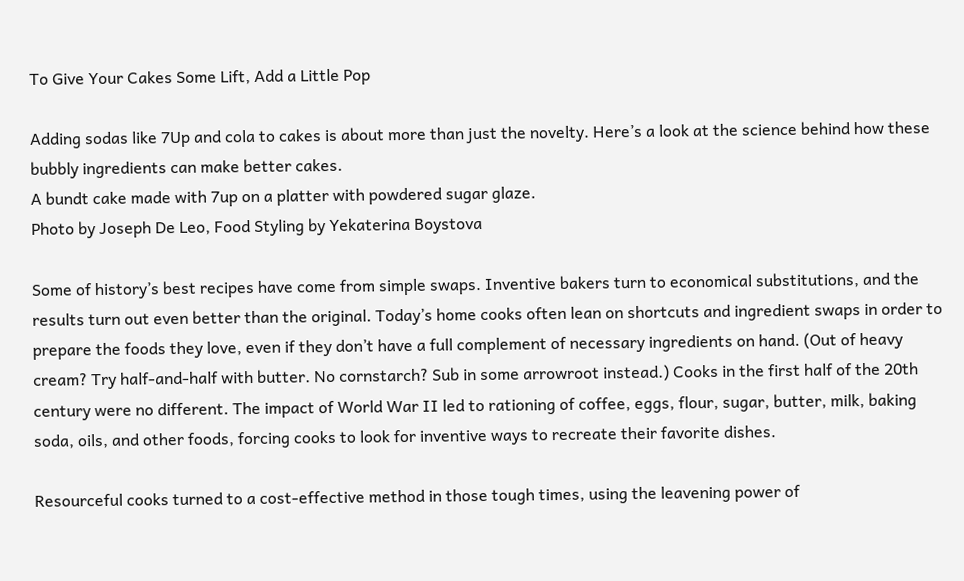To Give Your Cakes Some Lift, Add a Little Pop

Adding sodas like 7Up and cola to cakes is about more than just the novelty. Here’s a look at the science behind how these bubbly ingredients can make better cakes.
A bundt cake made with 7up on a platter with powdered sugar glaze.
Photo by Joseph De Leo, Food Styling by Yekaterina Boystova

Some of history’s best recipes have come from simple swaps. Inventive bakers turn to economical substitutions, and the results turn out even better than the original. Today’s home cooks often lean on shortcuts and ingredient swaps in order to prepare the foods they love, even if they don’t have a full complement of necessary ingredients on hand. (Out of heavy cream? Try half-and-half with butter. No cornstarch? Sub in some arrowroot instead.) Cooks in the first half of the 20th century were no different. The impact of World War II led to rationing of coffee, eggs, flour, sugar, butter, milk, baking soda, oils, and other foods, forcing cooks to look for inventive ways to recreate their favorite dishes.

Resourceful cooks turned to a cost-effective method in those tough times, using the leavening power of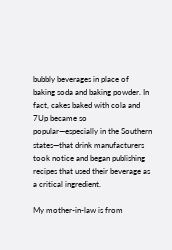bubbly beverages in place of baking soda and baking powder. In fact, cakes baked with cola and 7Up became so popular—especially in the Southern states—that drink manufacturers took notice and began publishing recipes that used their beverage as a critical ingredient.

My mother-in-law is from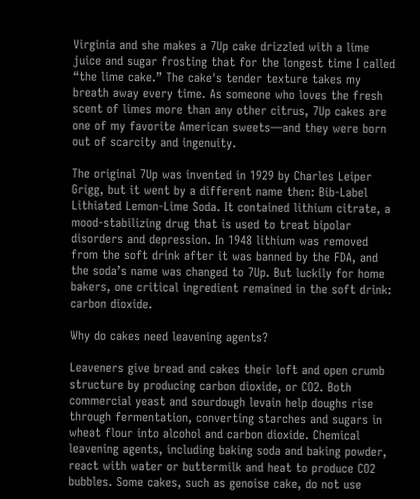Virginia and she makes a 7Up cake drizzled with a lime juice and sugar frosting that for the longest time I called “the lime cake.” The cake's tender texture takes my breath away every time. As someone who loves the fresh scent of limes more than any other citrus, 7Up cakes are one of my favorite American sweets—and they were born out of scarcity and ingenuity.

The original 7Up was invented in 1929 by Charles Leiper Grigg, but it went by a different name then: Bib-Label Lithiated Lemon-Lime Soda. It contained lithium citrate, a mood-stabilizing drug that is used to treat bipolar disorders and depression. In 1948 lithium was removed from the soft drink after it was banned by the FDA, and the soda’s name was changed to 7Up. But luckily for home bakers, one critical ingredient remained in the soft drink: carbon dioxide.

Why do cakes need leavening agents?

Leaveners give bread and cakes their loft and open crumb structure by producing carbon dioxide, or CO2. Both commercial yeast and sourdough levain help doughs rise through fermentation, converting starches and sugars in wheat flour into alcohol and carbon dioxide. Chemical leavening agents, including baking soda and baking powder, react with water or buttermilk and heat to produce CO2 bubbles. Some cakes, such as genoise cake, do not use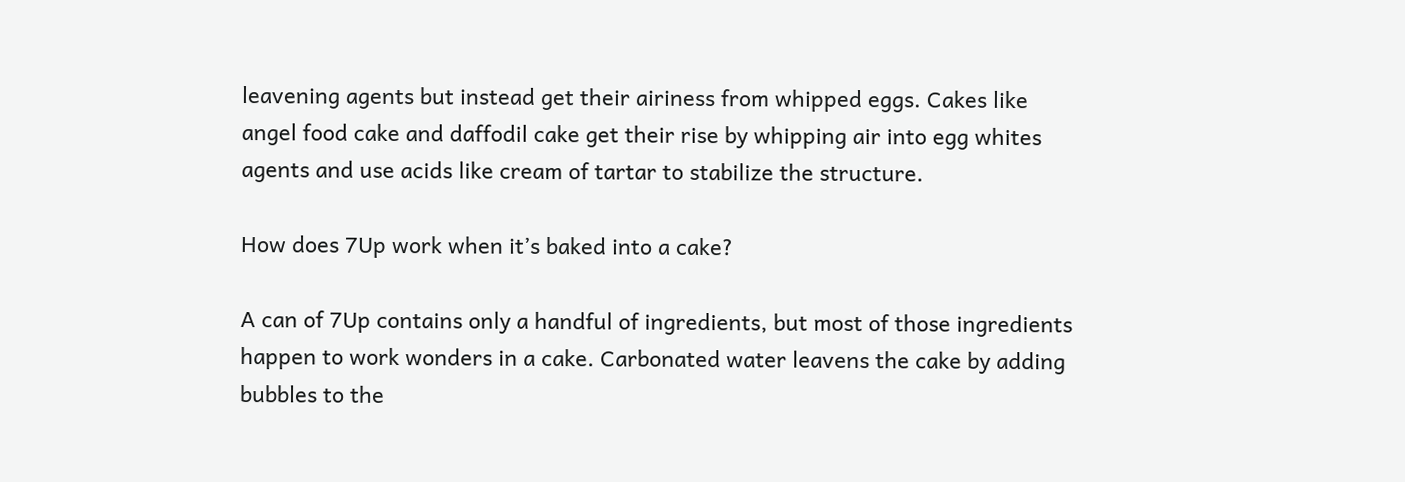leavening agents but instead get their airiness from whipped eggs. Cakes like angel food cake and daffodil cake get their rise by whipping air into egg whites agents and use acids like cream of tartar to stabilize the structure.

How does 7Up work when it’s baked into a cake?

A can of 7Up contains only a handful of ingredients, but most of those ingredients happen to work wonders in a cake. Carbonated water leavens the cake by adding bubbles to the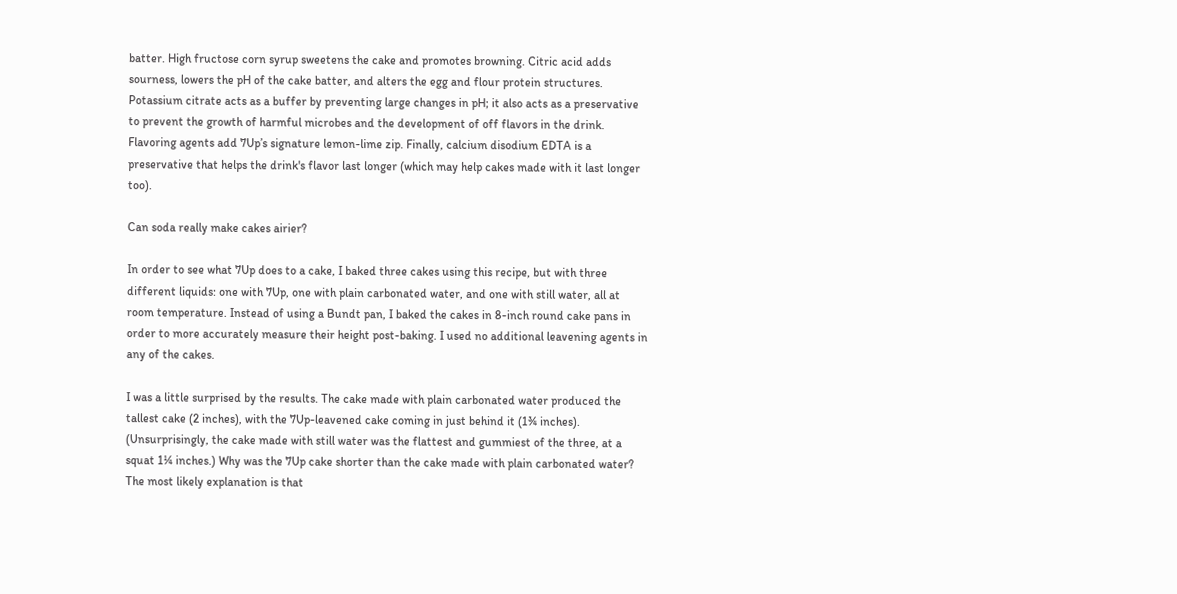batter. High fructose corn syrup sweetens the cake and promotes browning. Citric acid adds sourness, lowers the pH of the cake batter, and alters the egg and flour protein structures. Potassium citrate acts as a buffer by preventing large changes in pH; it also acts as a preservative to prevent the growth of harmful microbes and the development of off flavors in the drink. Flavoring agents add 7Up’s signature lemon-lime zip. Finally, calcium disodium EDTA is a preservative that helps the drink's flavor last longer (which may help cakes made with it last longer too).

Can soda really make cakes airier?

In order to see what 7Up does to a cake, I baked three cakes using this recipe, but with three different liquids: one with 7Up, one with plain carbonated water, and one with still water, all at room temperature. Instead of using a Bundt pan, I baked the cakes in 8-inch round cake pans in order to more accurately measure their height post-baking. I used no additional leavening agents in any of the cakes.

I was a little surprised by the results. The cake made with plain carbonated water produced the tallest cake (2 inches), with the 7Up-leavened cake coming in just behind it (1¾ inches). (Unsurprisingly, the cake made with still water was the flattest and gummiest of the three, at a squat 1¼ inches.) Why was the 7Up cake shorter than the cake made with plain carbonated water? The most likely explanation is that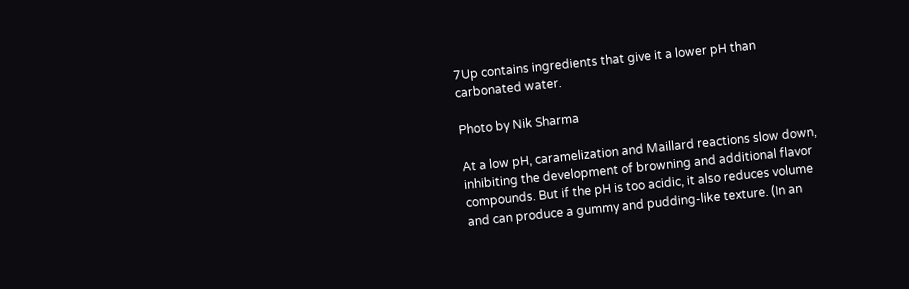7Up contains ingredients that give it a lower pH than carbonated water.

Photo by Nik Sharma

At a low pH, caramelization and Maillard reactions slow down, inhibiting the development of browning and additional flavor compounds. But if the pH is too acidic, it also reduces volume and can produce a gummy and pudding-like texture. (In an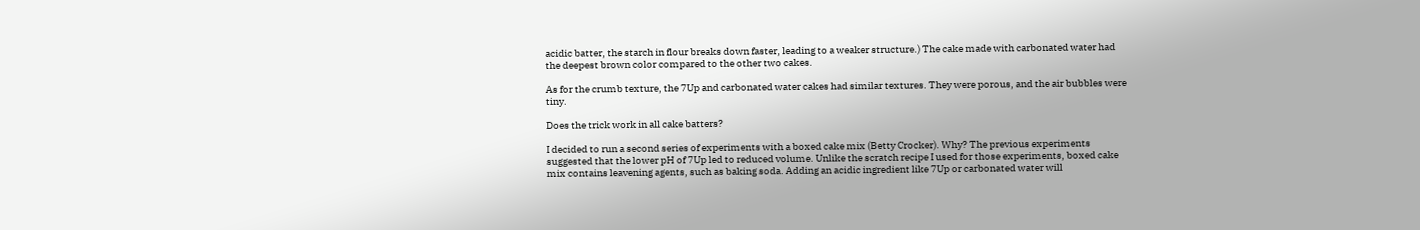acidic batter, the starch in flour breaks down faster, leading to a weaker structure.) The cake made with carbonated water had the deepest brown color compared to the other two cakes.

As for the crumb texture, the 7Up and carbonated water cakes had similar textures. They were porous, and the air bubbles were tiny.

Does the trick work in all cake batters?

I decided to run a second series of experiments with a boxed cake mix (Betty Crocker). Why? The previous experiments suggested that the lower pH of 7Up led to reduced volume. Unlike the scratch recipe I used for those experiments, boxed cake mix contains leavening agents, such as baking soda. Adding an acidic ingredient like 7Up or carbonated water will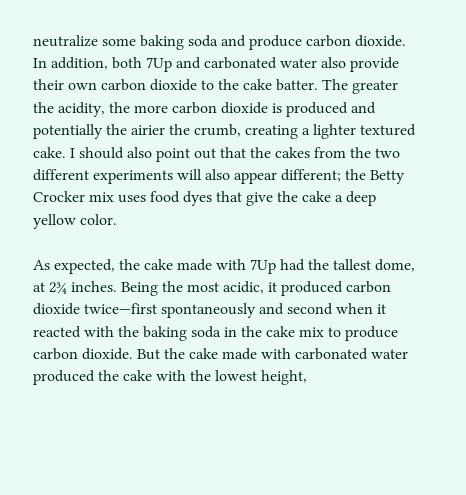neutralize some baking soda and produce carbon dioxide. In addition, both 7Up and carbonated water also provide their own carbon dioxide to the cake batter. The greater the acidity, the more carbon dioxide is produced and potentially the airier the crumb, creating a lighter textured cake. I should also point out that the cakes from the two different experiments will also appear different; the Betty Crocker mix uses food dyes that give the cake a deep yellow color.

As expected, the cake made with 7Up had the tallest dome, at 2¾ inches. Being the most acidic, it produced carbon dioxide twice—first spontaneously and second when it reacted with the baking soda in the cake mix to produce carbon dioxide. But the cake made with carbonated water produced the cake with the lowest height,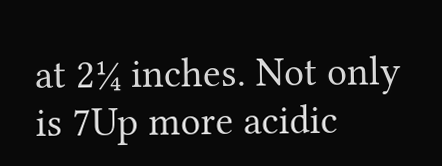at 2¼ inches. Not only is 7Up more acidic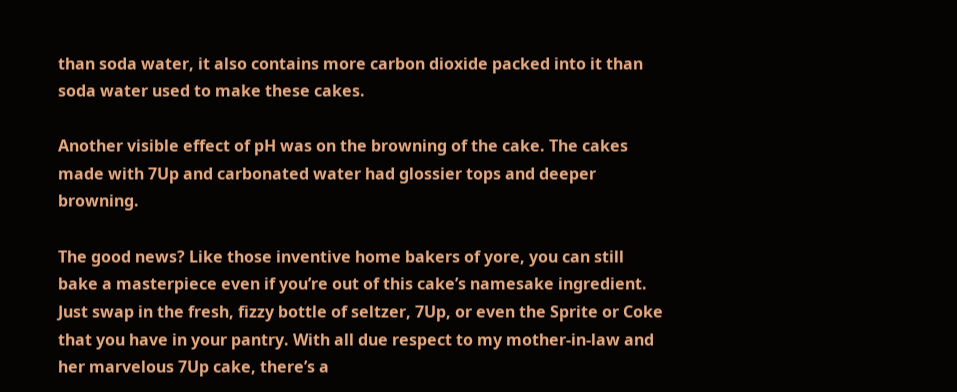than soda water, it also contains more carbon dioxide packed into it than soda water used to make these cakes.

Another visible effect of pH was on the browning of the cake. The cakes made with 7Up and carbonated water had glossier tops and deeper browning.

The good news? Like those inventive home bakers of yore, you can still bake a masterpiece even if you’re out of this cake’s namesake ingredient. Just swap in the fresh, fizzy bottle of seltzer, 7Up, or even the Sprite or Coke that you have in your pantry. With all due respect to my mother-in-law and her marvelous 7Up cake, there’s a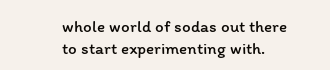whole world of sodas out there to start experimenting with.